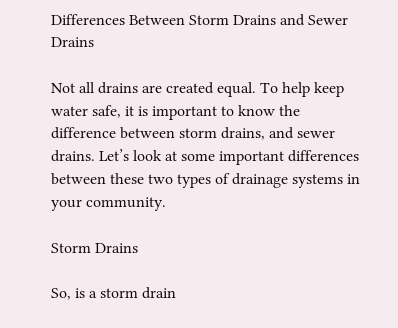Differences Between Storm Drains and Sewer Drains

Not all drains are created equal. To help keep water safe, it is important to know the difference between storm drains, and sewer drains. Let’s look at some important differences between these two types of drainage systems in your community.

Storm Drains

So, is a storm drain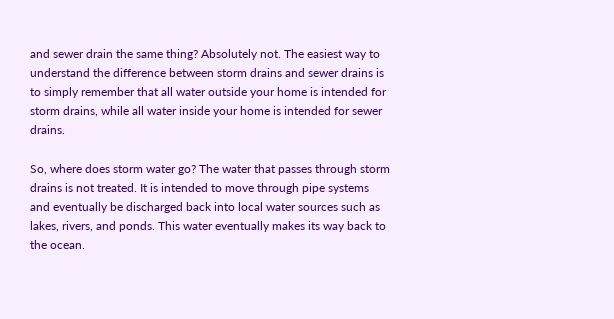and sewer drain the same thing? Absolutely not. The easiest way to understand the difference between storm drains and sewer drains is to simply remember that all water outside your home is intended for storm drains, while all water inside your home is intended for sewer drains.

So, where does storm water go? The water that passes through storm drains is not treated. It is intended to move through pipe systems and eventually be discharged back into local water sources such as lakes, rivers, and ponds. This water eventually makes its way back to the ocean.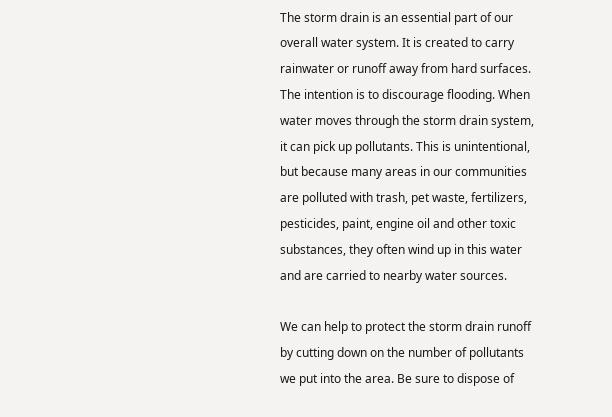The storm drain is an essential part of our overall water system. It is created to carry rainwater or runoff away from hard surfaces. The intention is to discourage flooding. When water moves through the storm drain system, it can pick up pollutants. This is unintentional, but because many areas in our communities are polluted with trash, pet waste, fertilizers, pesticides, paint, engine oil and other toxic substances, they often wind up in this water and are carried to nearby water sources.

We can help to protect the storm drain runoff by cutting down on the number of pollutants we put into the area. Be sure to dispose of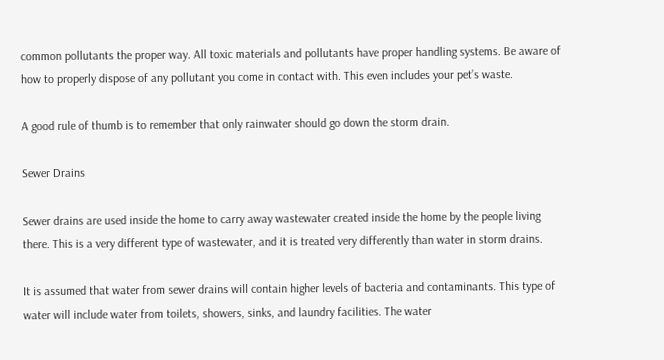common pollutants the proper way. All toxic materials and pollutants have proper handling systems. Be aware of how to properly dispose of any pollutant you come in contact with. This even includes your pet’s waste.

A good rule of thumb is to remember that only rainwater should go down the storm drain.

Sewer Drains

Sewer drains are used inside the home to carry away wastewater created inside the home by the people living there. This is a very different type of wastewater, and it is treated very differently than water in storm drains.

It is assumed that water from sewer drains will contain higher levels of bacteria and contaminants. This type of water will include water from toilets, showers, sinks, and laundry facilities. The water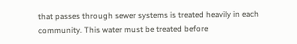that passes through sewer systems is treated heavily in each community. This water must be treated before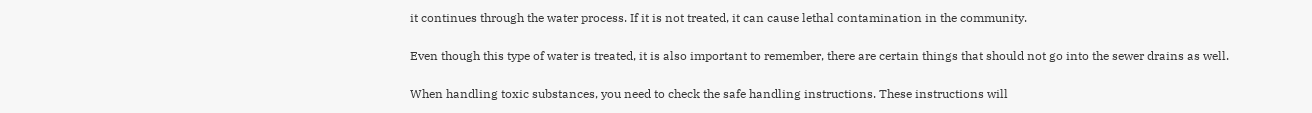it continues through the water process. If it is not treated, it can cause lethal contamination in the community.

Even though this type of water is treated, it is also important to remember, there are certain things that should not go into the sewer drains as well.

When handling toxic substances, you need to check the safe handling instructions. These instructions will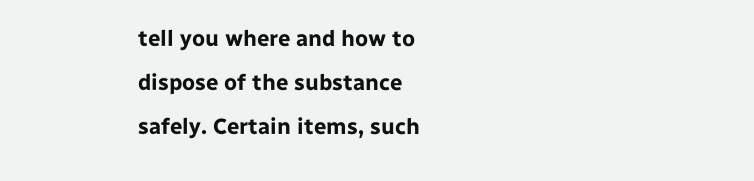tell you where and how to dispose of the substance safely. Certain items, such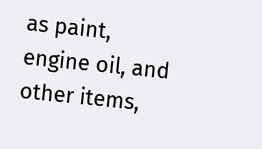as paint, engine oil, and other items,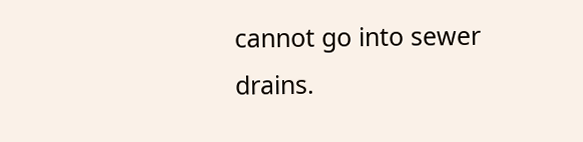cannot go into sewer drains.